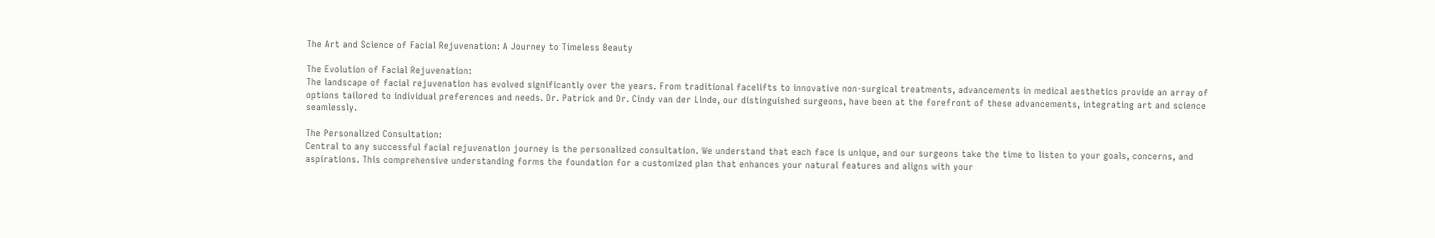The Art and Science of Facial Rejuvenation: A Journey to Timeless Beauty

The Evolution of Facial Rejuvenation:
The landscape of facial rejuvenation has evolved significantly over the years. From traditional facelifts to innovative non-surgical treatments, advancements in medical aesthetics provide an array of options tailored to individual preferences and needs. Dr. Patrick and Dr. Cindy van der Linde, our distinguished surgeons, have been at the forefront of these advancements, integrating art and science seamlessly.

The Personalized Consultation:
Central to any successful facial rejuvenation journey is the personalized consultation. We understand that each face is unique, and our surgeons take the time to listen to your goals, concerns, and aspirations. This comprehensive understanding forms the foundation for a customized plan that enhances your natural features and aligns with your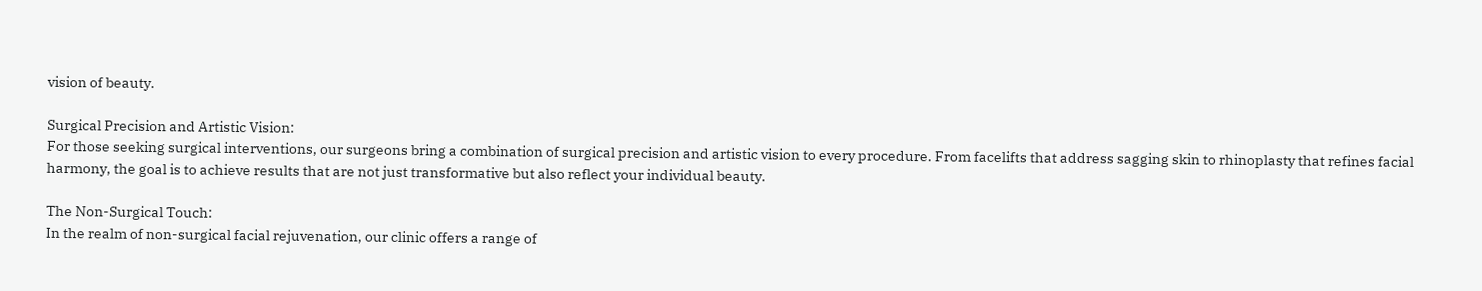vision of beauty.

Surgical Precision and Artistic Vision:
For those seeking surgical interventions, our surgeons bring a combination of surgical precision and artistic vision to every procedure. From facelifts that address sagging skin to rhinoplasty that refines facial harmony, the goal is to achieve results that are not just transformative but also reflect your individual beauty.

The Non-Surgical Touch:
In the realm of non-surgical facial rejuvenation, our clinic offers a range of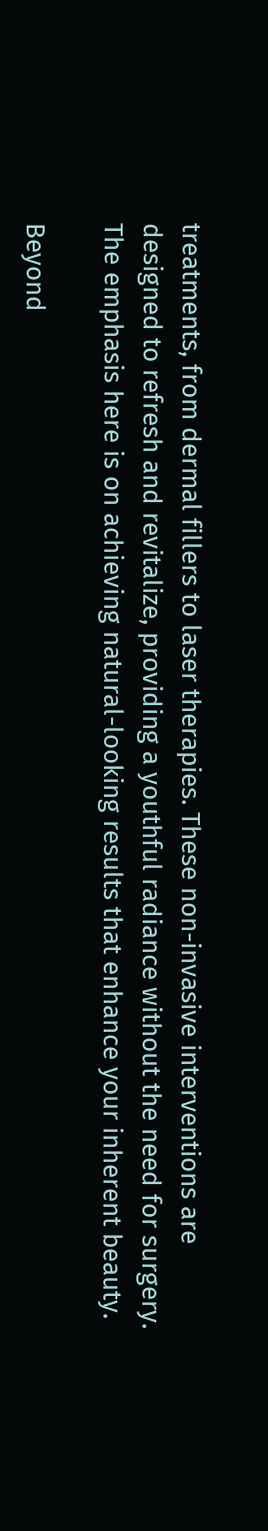treatments, from dermal fillers to laser therapies. These non-invasive interventions are designed to refresh and revitalize, providing a youthful radiance without the need for surgery. The emphasis here is on achieving natural-looking results that enhance your inherent beauty.

Beyond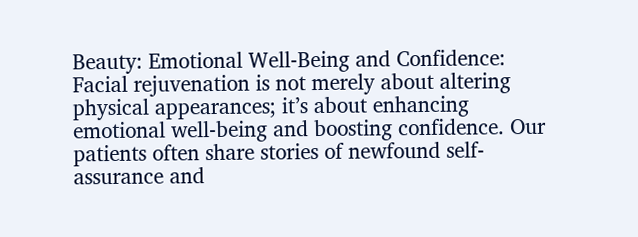Beauty: Emotional Well-Being and Confidence:
Facial rejuvenation is not merely about altering physical appearances; it’s about enhancing emotional well-being and boosting confidence. Our patients often share stories of newfound self-assurance and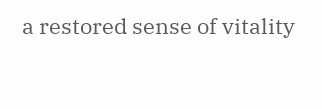a restored sense of vitality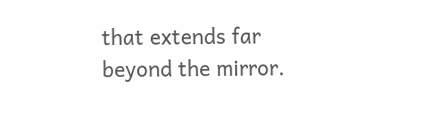that extends far beyond the mirror.